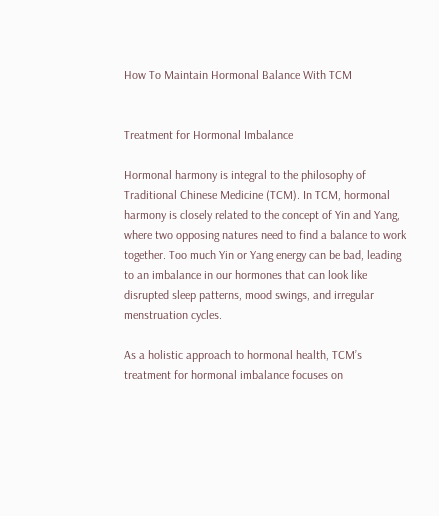How To Maintain Hormonal Balance With TCM


Treatment for Hormonal Imbalance

Hormonal harmony is integral to the philosophy of Traditional Chinese Medicine (TCM). In TCM, hormonal harmony is closely related to the concept of Yin and Yang, where two opposing natures need to find a balance to work together. Too much Yin or Yang energy can be bad, leading to an imbalance in our hormones that can look like disrupted sleep patterns, mood swings, and irregular menstruation cycles.

As a holistic approach to hormonal health, TCM’s treatment for hormonal imbalance focuses on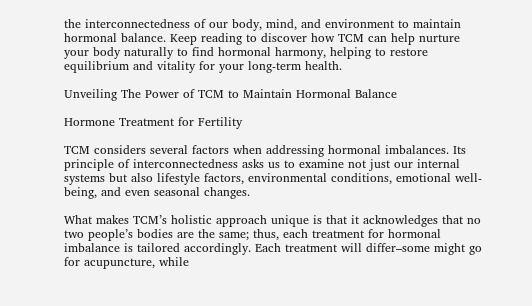the interconnectedness of our body, mind, and environment to maintain hormonal balance. Keep reading to discover how TCM can help nurture your body naturally to find hormonal harmony, helping to restore equilibrium and vitality for your long-term health.

Unveiling The Power of TCM to Maintain Hormonal Balance

Hormone Treatment for Fertility

TCM considers several factors when addressing hormonal imbalances. Its principle of interconnectedness asks us to examine not just our internal systems but also lifestyle factors, environmental conditions, emotional well-being, and even seasonal changes.

What makes TCM’s holistic approach unique is that it acknowledges that no two people’s bodies are the same; thus, each treatment for hormonal imbalance is tailored accordingly. Each treatment will differ–some might go for acupuncture, while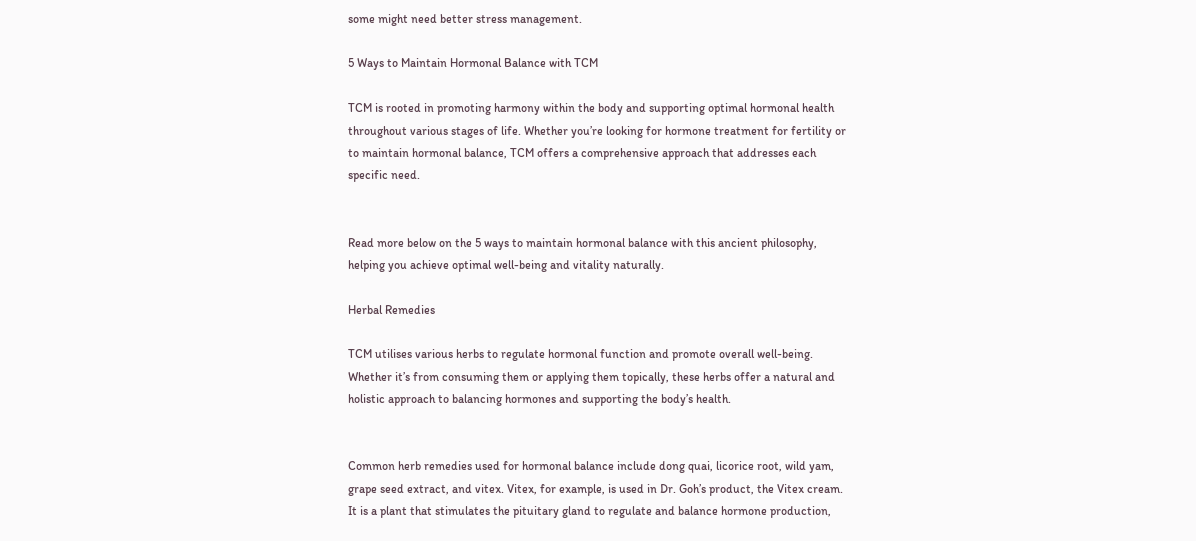some might need better stress management.

5 Ways to Maintain Hormonal Balance with TCM

TCM is rooted in promoting harmony within the body and supporting optimal hormonal health throughout various stages of life. Whether you’re looking for hormone treatment for fertility or to maintain hormonal balance, TCM offers a comprehensive approach that addresses each specific need.


Read more below on the 5 ways to maintain hormonal balance with this ancient philosophy, helping you achieve optimal well-being and vitality naturally.

Herbal Remedies

TCM utilises various herbs to regulate hormonal function and promote overall well-being. Whether it’s from consuming them or applying them topically, these herbs offer a natural and holistic approach to balancing hormones and supporting the body’s health.


Common herb remedies used for hormonal balance include dong quai, licorice root, wild yam, grape seed extract, and vitex. Vitex, for example, is used in Dr. Goh’s product, the Vitex cream. It is a plant that stimulates the pituitary gland to regulate and balance hormone production,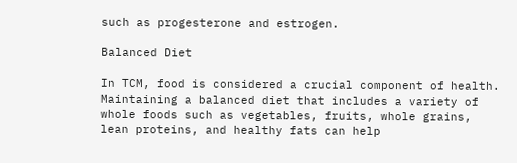such as progesterone and estrogen.

Balanced Diet

In TCM, food is considered a crucial component of health. Maintaining a balanced diet that includes a variety of whole foods such as vegetables, fruits, whole grains, lean proteins, and healthy fats can help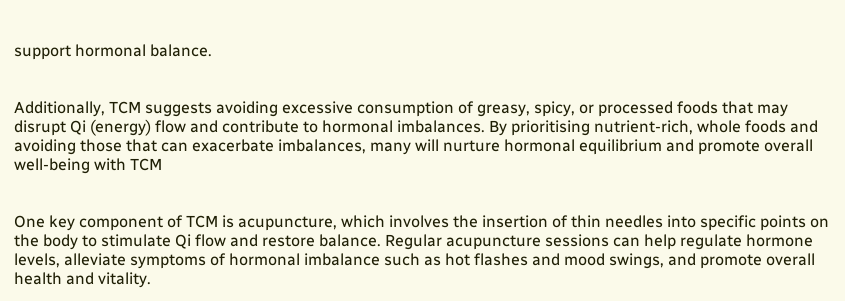support hormonal balance.


Additionally, TCM suggests avoiding excessive consumption of greasy, spicy, or processed foods that may disrupt Qi (energy) flow and contribute to hormonal imbalances. By prioritising nutrient-rich, whole foods and avoiding those that can exacerbate imbalances, many will nurture hormonal equilibrium and promote overall well-being with TCM


One key component of TCM is acupuncture, which involves the insertion of thin needles into specific points on the body to stimulate Qi flow and restore balance. Regular acupuncture sessions can help regulate hormone levels, alleviate symptoms of hormonal imbalance such as hot flashes and mood swings, and promote overall health and vitality.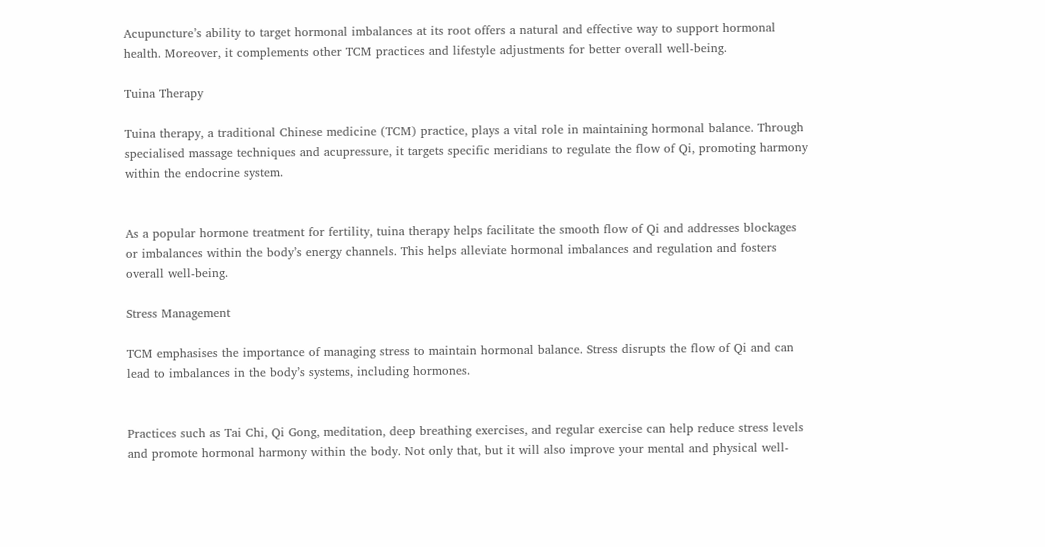Acupuncture’s ability to target hormonal imbalances at its root offers a natural and effective way to support hormonal health. Moreover, it complements other TCM practices and lifestyle adjustments for better overall well-being.

Tuina Therapy

Tuina therapy, a traditional Chinese medicine (TCM) practice, plays a vital role in maintaining hormonal balance. Through specialised massage techniques and acupressure, it targets specific meridians to regulate the flow of Qi, promoting harmony within the endocrine system.


As a popular hormone treatment for fertility, tuina therapy helps facilitate the smooth flow of Qi and addresses blockages or imbalances within the body’s energy channels. This helps alleviate hormonal imbalances and regulation and fosters overall well-being.

Stress Management

TCM emphasises the importance of managing stress to maintain hormonal balance. Stress disrupts the flow of Qi and can lead to imbalances in the body’s systems, including hormones.


Practices such as Tai Chi, Qi Gong, meditation, deep breathing exercises, and regular exercise can help reduce stress levels and promote hormonal harmony within the body. Not only that, but it will also improve your mental and physical well-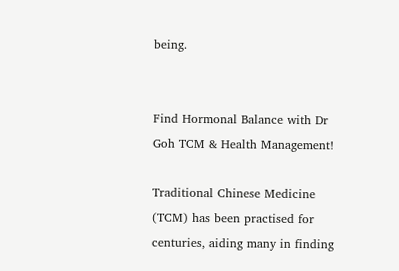being.


Find Hormonal Balance with Dr Goh TCM & Health Management!

Traditional Chinese Medicine (TCM) has been practised for centuries, aiding many in finding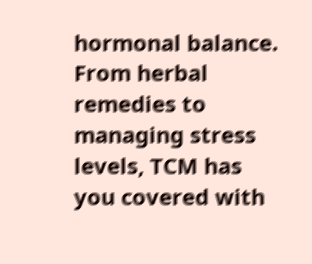hormonal balance. From herbal remedies to managing stress levels, TCM has you covered with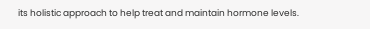its holistic approach to help treat and maintain hormone levels.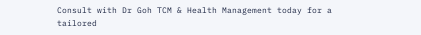Consult with Dr Goh TCM & Health Management today for a tailored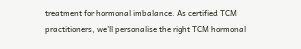treatment for hormonal imbalance. As certified TCM practitioners, we’ll personalise the right TCM hormonal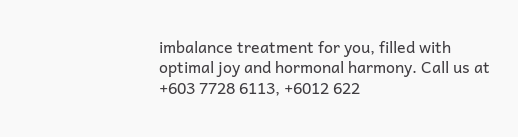imbalance treatment for you, filled with optimal joy and hormonal harmony. Call us at +603 7728 6113, +6012 622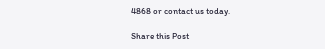4868 or contact us today.

Share this Post